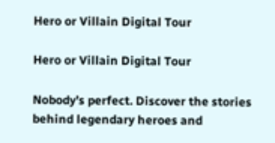Hero or Villain Digital Tour

Hero or Villain Digital Tour

Nobody’s perfect. Discover the stories behind legendary heroes and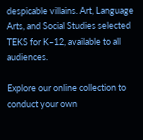despicable villains. Art, Language Arts, and Social Studies selected TEKS for K–12, available to all audiences.

Explore our online collection to conduct your own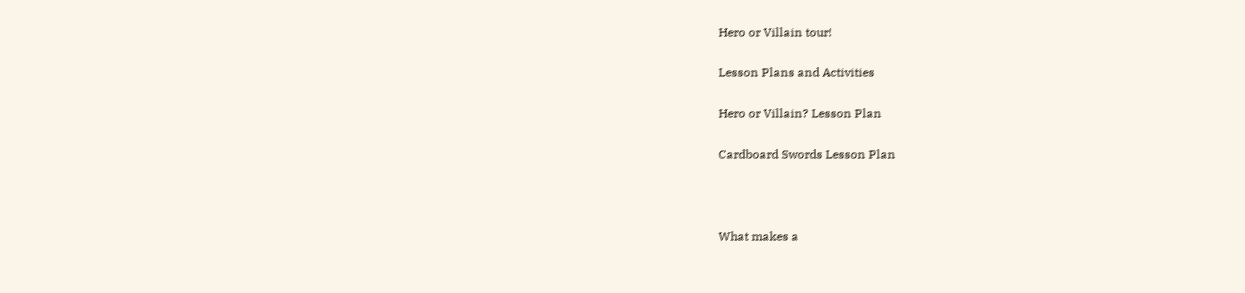Hero or Villain tour!

Lesson Plans and Activities

Hero or Villain? Lesson Plan

Cardboard Swords Lesson Plan



What makes a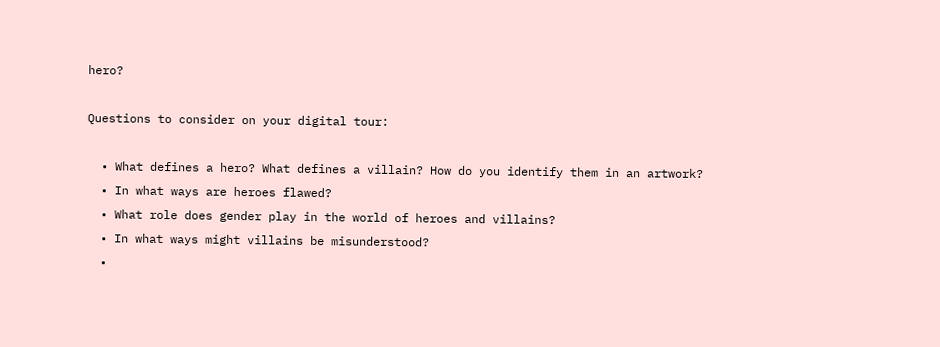hero?

Questions to consider on your digital tour:

  • What defines a hero? What defines a villain? How do you identify them in an artwork?
  • In what ways are heroes flawed?
  • What role does gender play in the world of heroes and villains?
  • In what ways might villains be misunderstood?
  •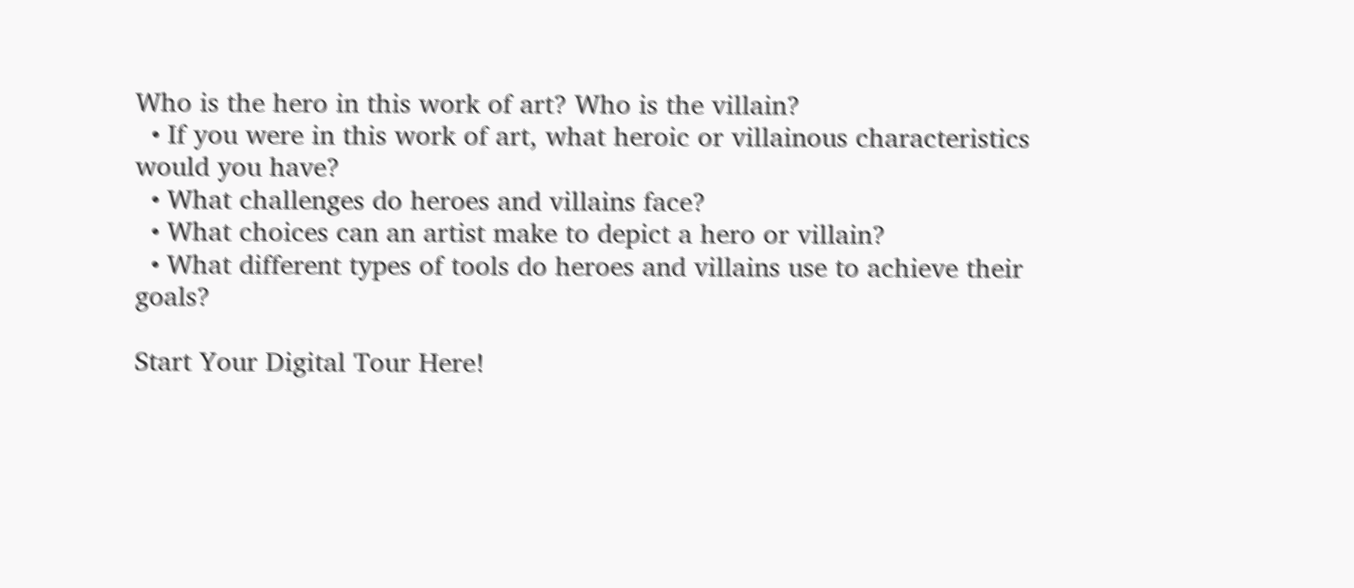Who is the hero in this work of art? Who is the villain?
  • If you were in this work of art, what heroic or villainous characteristics would you have?
  • What challenges do heroes and villains face?
  • What choices can an artist make to depict a hero or villain?
  • What different types of tools do heroes and villains use to achieve their goals?

Start Your Digital Tour Here!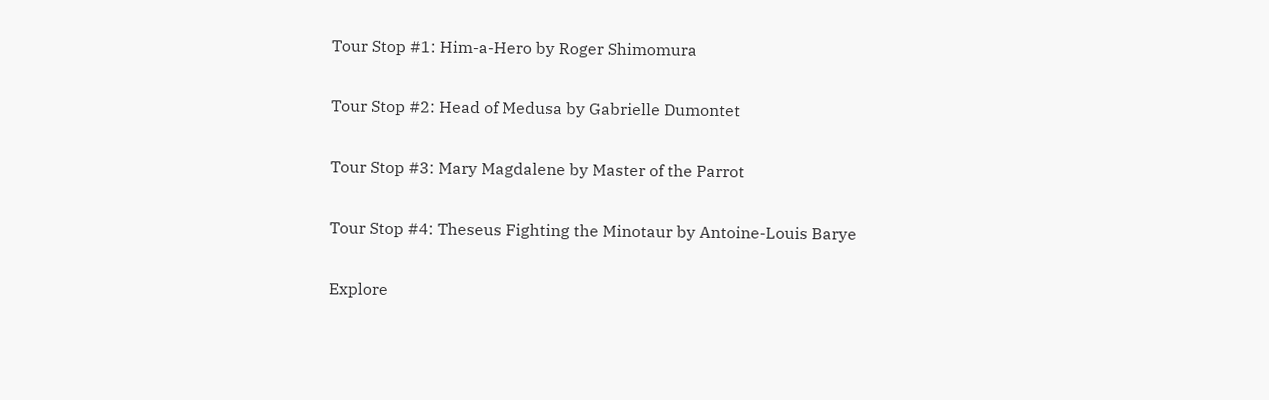Tour Stop #1: Him-a-Hero by Roger Shimomura

Tour Stop #2: Head of Medusa by Gabrielle Dumontet

Tour Stop #3: Mary Magdalene by Master of the Parrot

Tour Stop #4: Theseus Fighting the Minotaur by Antoine-Louis Barye

Explore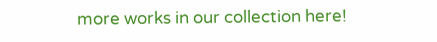more works in our collection here!